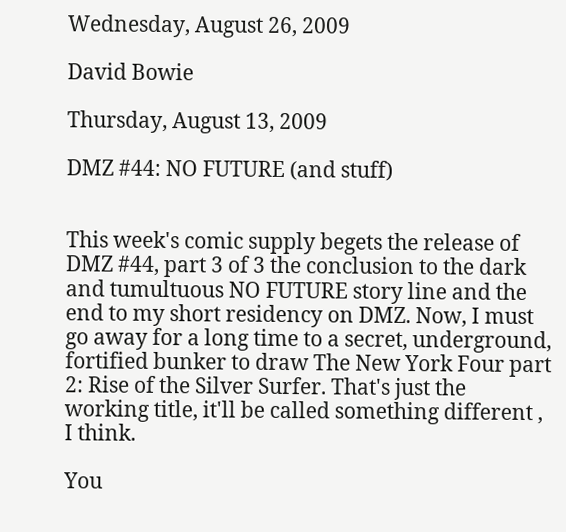Wednesday, August 26, 2009

David Bowie

Thursday, August 13, 2009

DMZ #44: NO FUTURE (and stuff)


This week's comic supply begets the release of DMZ #44, part 3 of 3 the conclusion to the dark and tumultuous NO FUTURE story line and the end to my short residency on DMZ. Now, I must go away for a long time to a secret, underground, fortified bunker to draw The New York Four part 2: Rise of the Silver Surfer. That's just the working title, it'll be called something different , I think.

You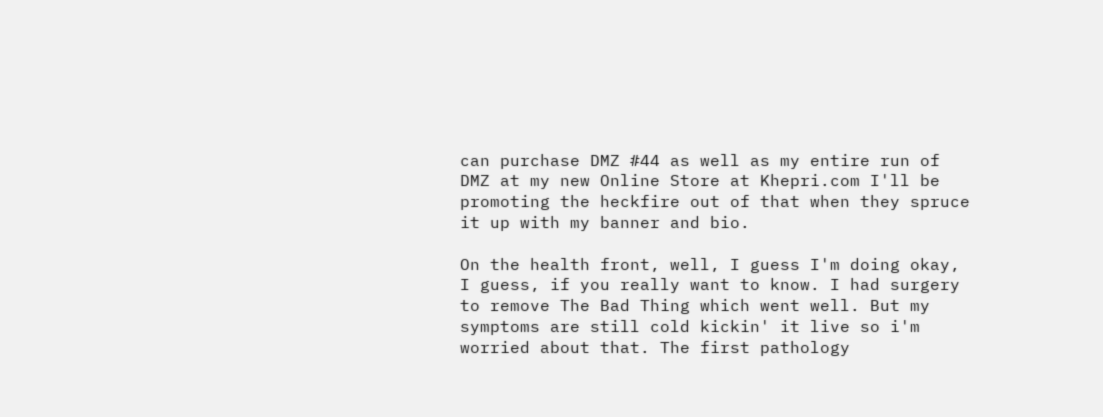can purchase DMZ #44 as well as my entire run of DMZ at my new Online Store at Khepri.com I'll be promoting the heckfire out of that when they spruce it up with my banner and bio.

On the health front, well, I guess I'm doing okay, I guess, if you really want to know. I had surgery to remove The Bad Thing which went well. But my symptoms are still cold kickin' it live so i'm worried about that. The first pathology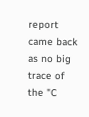report came back as no big trace of the "C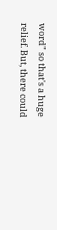word" so that's a huge relief. But, there could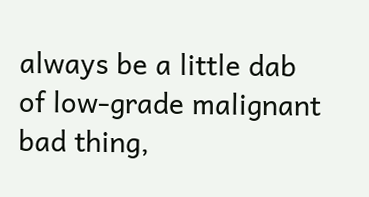always be a little dab of low-grade malignant bad thing,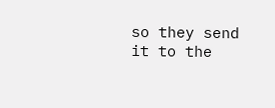so they send it to the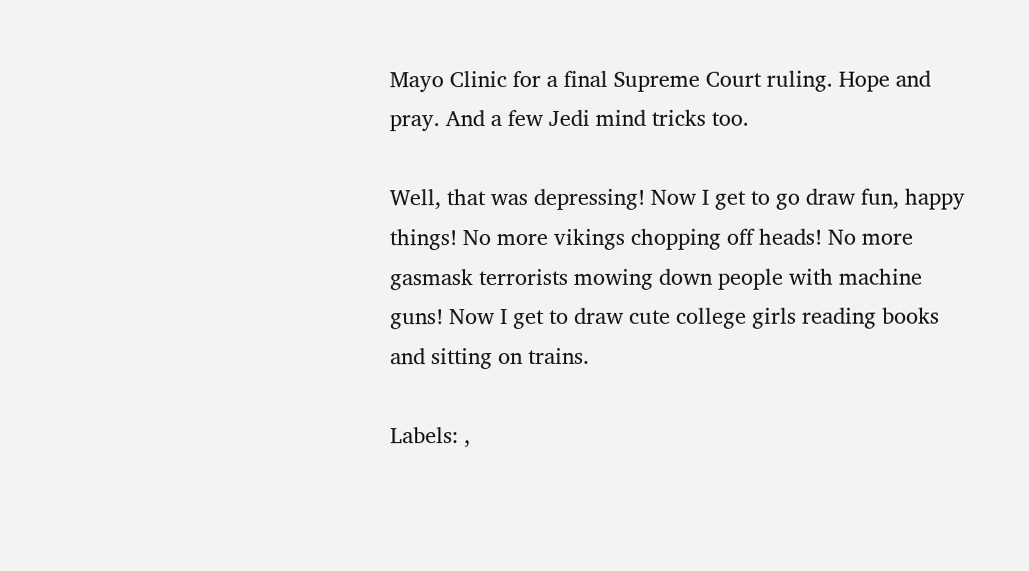Mayo Clinic for a final Supreme Court ruling. Hope and pray. And a few Jedi mind tricks too.

Well, that was depressing! Now I get to go draw fun, happy things! No more vikings chopping off heads! No more gasmask terrorists mowing down people with machine guns! Now I get to draw cute college girls reading books and sitting on trains.

Labels: ,